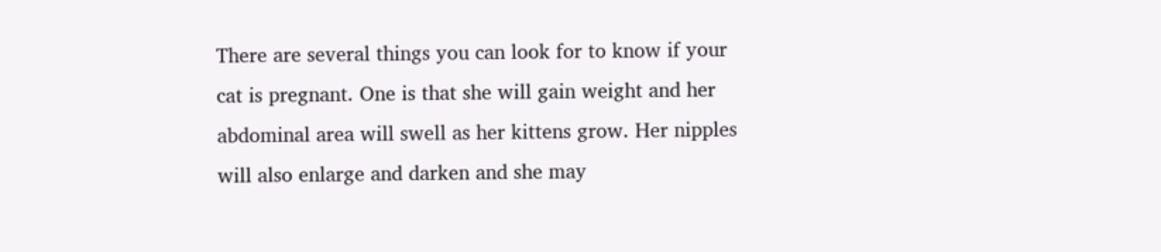There are several things you can look for to know if your cat is pregnant. One is that she will gain weight and her abdominal area will swell as her kittens grow. Her nipples will also enlarge and darken and she may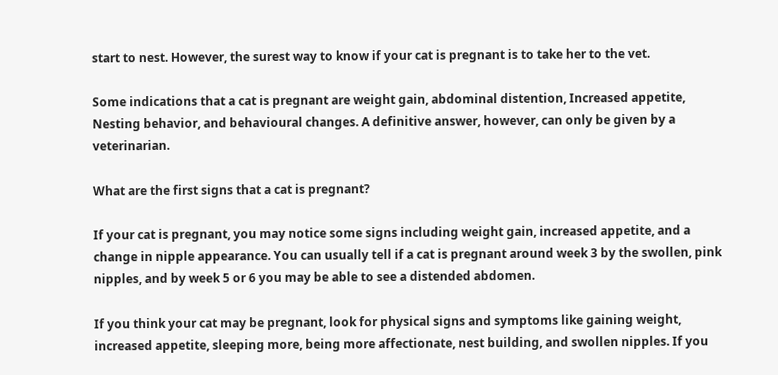start to nest. However, the surest way to know if your cat is pregnant is to take her to the vet.

Some indications that a cat is pregnant are weight gain, abdominal distention, Increased appetite, Nesting behavior, and behavioural changes. A definitive answer, however, can only be given by a veterinarian.

What are the first signs that a cat is pregnant?

If your cat is pregnant, you may notice some signs including weight gain, increased appetite, and a change in nipple appearance. You can usually tell if a cat is pregnant around week 3 by the swollen, pink nipples, and by week 5 or 6 you may be able to see a distended abdomen.

If you think your cat may be pregnant, look for physical signs and symptoms like gaining weight, increased appetite, sleeping more, being more affectionate, nest building, and swollen nipples. If you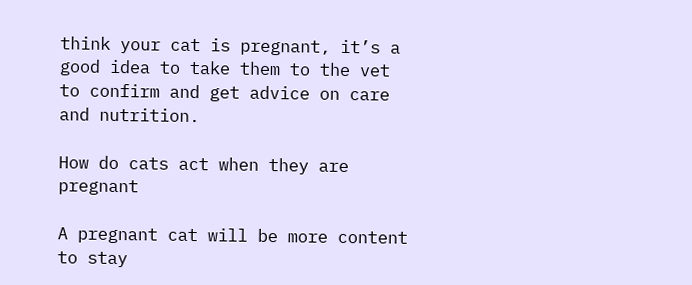think your cat is pregnant, it’s a good idea to take them to the vet to confirm and get advice on care and nutrition.

How do cats act when they are pregnant

A pregnant cat will be more content to stay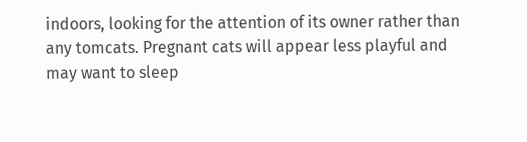indoors, looking for the attention of its owner rather than any tomcats. Pregnant cats will appear less playful and may want to sleep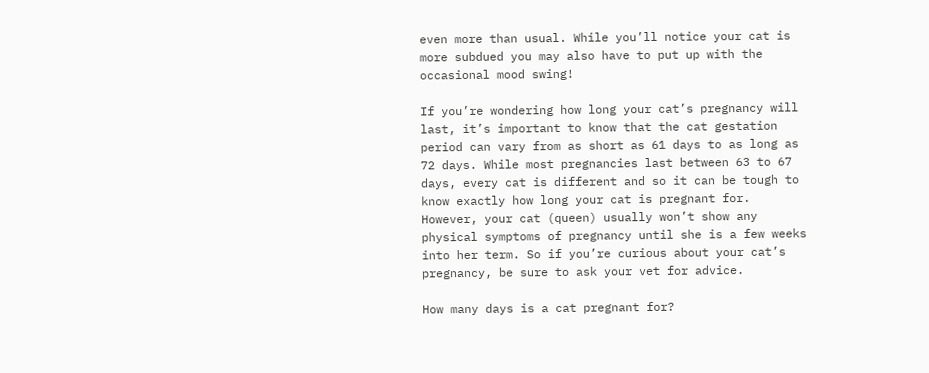even more than usual. While you’ll notice your cat is more subdued you may also have to put up with the occasional mood swing!

If you’re wondering how long your cat’s pregnancy will last, it’s important to know that the cat gestation period can vary from as short as 61 days to as long as 72 days. While most pregnancies last between 63 to 67 days, every cat is different and so it can be tough to know exactly how long your cat is pregnant for. However, your cat (queen) usually won’t show any physical symptoms of pregnancy until she is a few weeks into her term. So if you’re curious about your cat’s pregnancy, be sure to ask your vet for advice.

How many days is a cat pregnant for?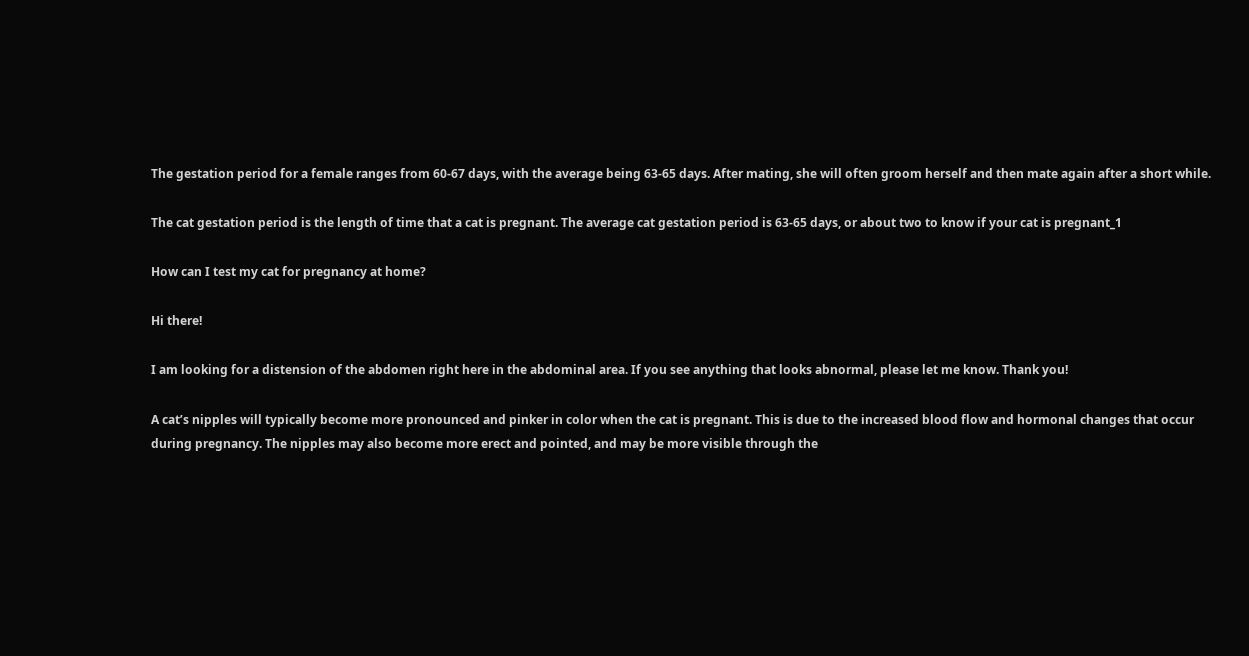The gestation period for a female ranges from 60-67 days, with the average being 63-65 days. After mating, she will often groom herself and then mate again after a short while.

The cat gestation period is the length of time that a cat is pregnant. The average cat gestation period is 63-65 days, or about two to know if your cat is pregnant_1

How can I test my cat for pregnancy at home?

Hi there!

I am looking for a distension of the abdomen right here in the abdominal area. If you see anything that looks abnormal, please let me know. Thank you!

A cat’s nipples will typically become more pronounced and pinker in color when the cat is pregnant. This is due to the increased blood flow and hormonal changes that occur during pregnancy. The nipples may also become more erect and pointed, and may be more visible through the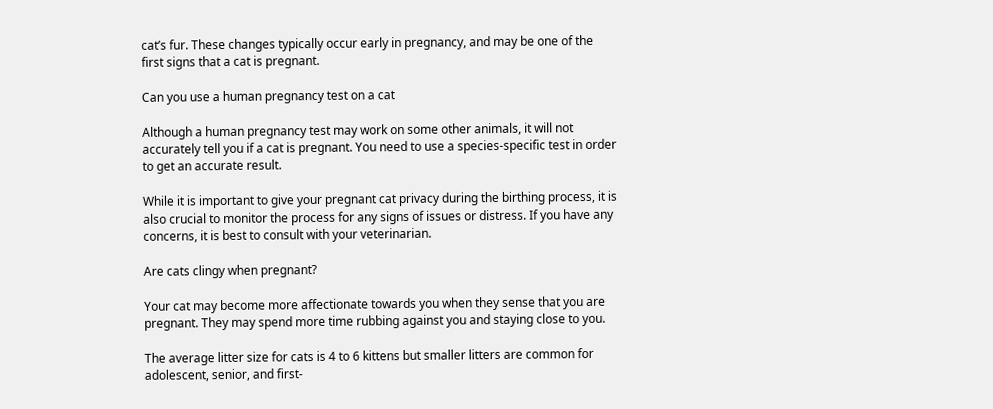cat’s fur. These changes typically occur early in pregnancy, and may be one of the first signs that a cat is pregnant.

Can you use a human pregnancy test on a cat

Although a human pregnancy test may work on some other animals, it will not accurately tell you if a cat is pregnant. You need to use a species-specific test in order to get an accurate result.

While it is important to give your pregnant cat privacy during the birthing process, it is also crucial to monitor the process for any signs of issues or distress. If you have any concerns, it is best to consult with your veterinarian.

Are cats clingy when pregnant?

Your cat may become more affectionate towards you when they sense that you are pregnant. They may spend more time rubbing against you and staying close to you.

The average litter size for cats is 4 to 6 kittens but smaller litters are common for adolescent, senior, and first-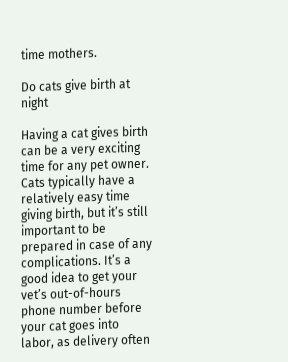time mothers.

Do cats give birth at night

Having a cat gives birth can be a very exciting time for any pet owner. Cats typically have a relatively easy time giving birth, but it’s still important to be prepared in case of any complications. It’s a good idea to get your vet’s out-of-hours phone number before your cat goes into labor, as delivery often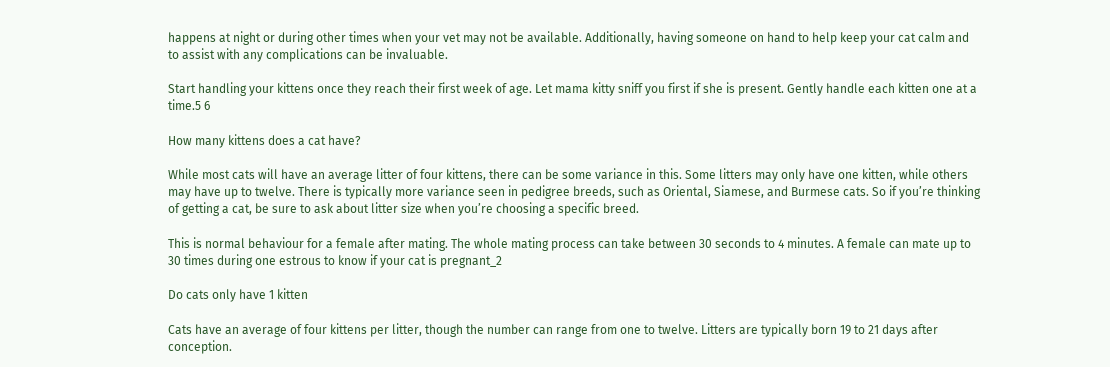happens at night or during other times when your vet may not be available. Additionally, having someone on hand to help keep your cat calm and to assist with any complications can be invaluable.

Start handling your kittens once they reach their first week of age. Let mama kitty sniff you first if she is present. Gently handle each kitten one at a time.5 6

How many kittens does a cat have?

While most cats will have an average litter of four kittens, there can be some variance in this. Some litters may only have one kitten, while others may have up to twelve. There is typically more variance seen in pedigree breeds, such as Oriental, Siamese, and Burmese cats. So if you’re thinking of getting a cat, be sure to ask about litter size when you’re choosing a specific breed.

This is normal behaviour for a female after mating. The whole mating process can take between 30 seconds to 4 minutes. A female can mate up to 30 times during one estrous to know if your cat is pregnant_2

Do cats only have 1 kitten

Cats have an average of four kittens per litter, though the number can range from one to twelve. Litters are typically born 19 to 21 days after conception.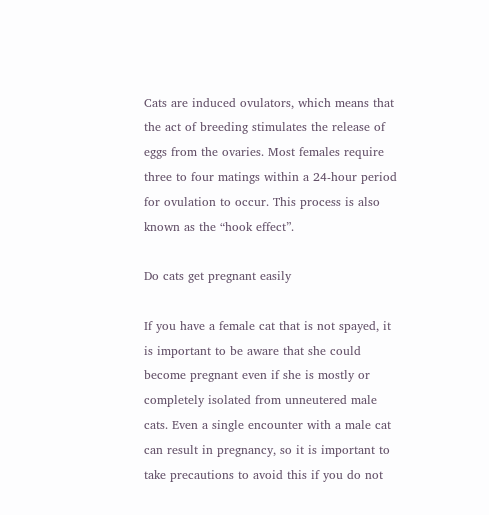Cats are induced ovulators, which means that the act of breeding stimulates the release of eggs from the ovaries. Most females require three to four matings within a 24-hour period for ovulation to occur. This process is also known as the “hook effect”.

Do cats get pregnant easily

If you have a female cat that is not spayed, it is important to be aware that she could become pregnant even if she is mostly or completely isolated from unneutered male cats. Even a single encounter with a male cat can result in pregnancy, so it is important to take precautions to avoid this if you do not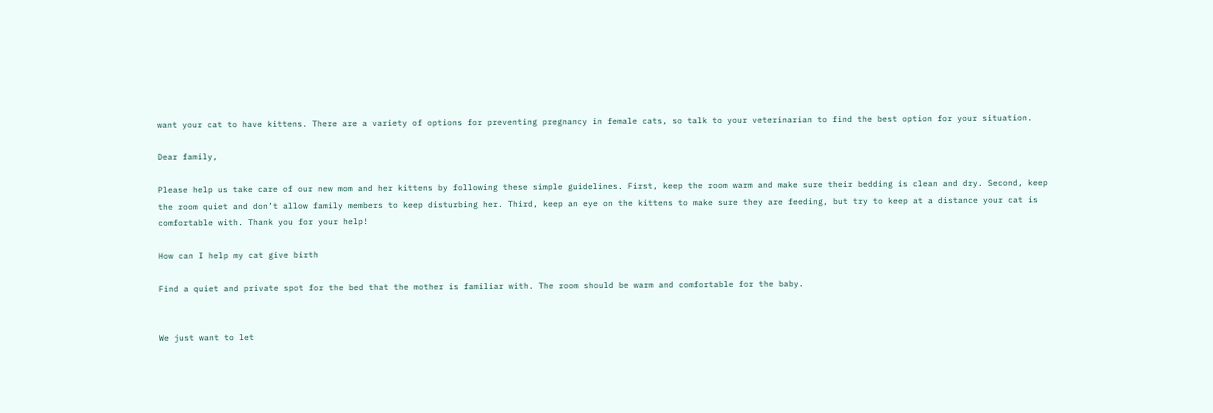want your cat to have kittens. There are a variety of options for preventing pregnancy in female cats, so talk to your veterinarian to find the best option for your situation.

Dear family,

Please help us take care of our new mom and her kittens by following these simple guidelines. First, keep the room warm and make sure their bedding is clean and dry. Second, keep the room quiet and don’t allow family members to keep disturbing her. Third, keep an eye on the kittens to make sure they are feeding, but try to keep at a distance your cat is comfortable with. Thank you for your help!

How can I help my cat give birth

Find a quiet and private spot for the bed that the mother is familiar with. The room should be warm and comfortable for the baby.


We just want to let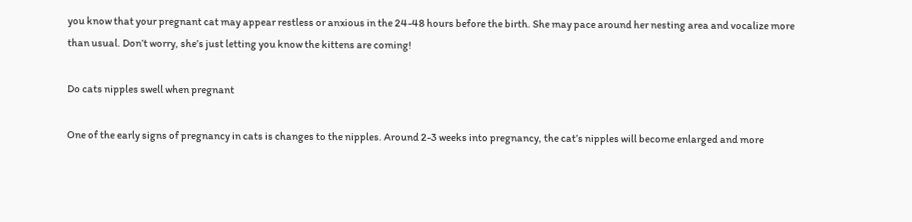you know that your pregnant cat may appear restless or anxious in the 24-48 hours before the birth. She may pace around her nesting area and vocalize more than usual. Don’t worry, she’s just letting you know the kittens are coming!

Do cats nipples swell when pregnant

One of the early signs of pregnancy in cats is changes to the nipples. Around 2-3 weeks into pregnancy, the cat’s nipples will become enlarged and more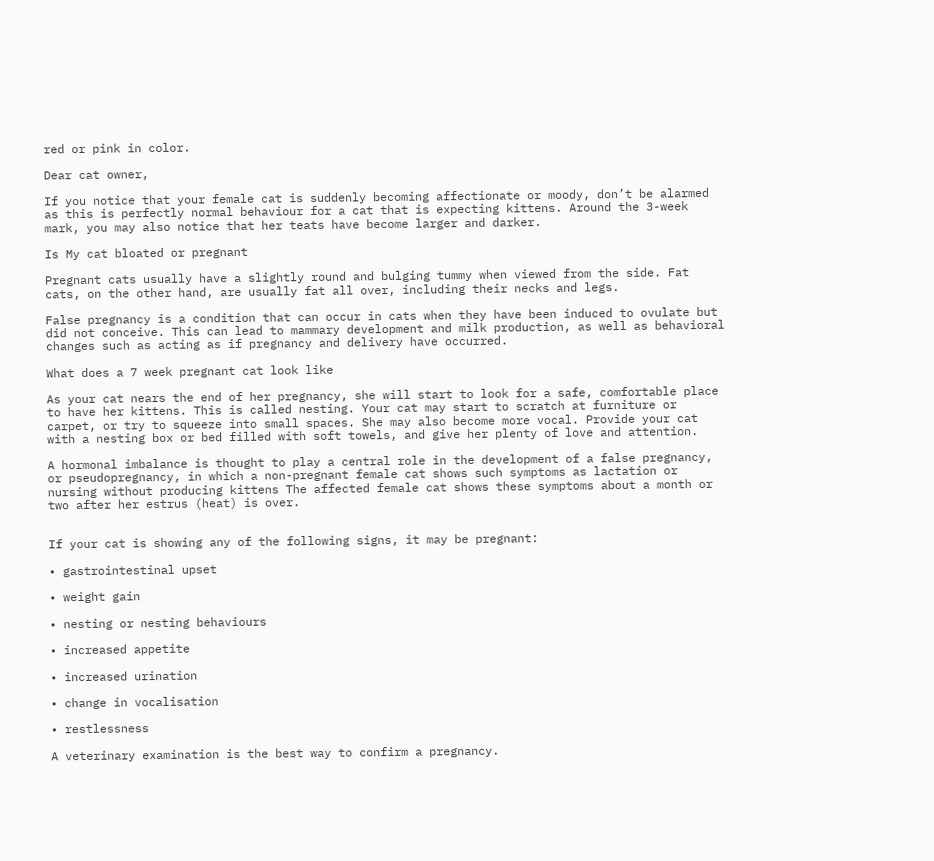red or pink in color.

Dear cat owner,

If you notice that your female cat is suddenly becoming affectionate or moody, don’t be alarmed as this is perfectly normal behaviour for a cat that is expecting kittens. Around the 3-week mark, you may also notice that her teats have become larger and darker.

Is My cat bloated or pregnant

Pregnant cats usually have a slightly round and bulging tummy when viewed from the side. Fat cats, on the other hand, are usually fat all over, including their necks and legs.

False pregnancy is a condition that can occur in cats when they have been induced to ovulate but did not conceive. This can lead to mammary development and milk production, as well as behavioral changes such as acting as if pregnancy and delivery have occurred.

What does a 7 week pregnant cat look like

As your cat nears the end of her pregnancy, she will start to look for a safe, comfortable place to have her kittens. This is called nesting. Your cat may start to scratch at furniture or carpet, or try to squeeze into small spaces. She may also become more vocal. Provide your cat with a nesting box or bed filled with soft towels, and give her plenty of love and attention.

A hormonal imbalance is thought to play a central role in the development of a false pregnancy, or pseudopregnancy, in which a non-pregnant female cat shows such symptoms as lactation or nursing without producing kittens The affected female cat shows these symptoms about a month or two after her estrus (heat) is over.


If your cat is showing any of the following signs, it may be pregnant:

• gastrointestinal upset

• weight gain

• nesting or nesting behaviours

• increased appetite

• increased urination

• change in vocalisation

• restlessness

A veterinary examination is the best way to confirm a pregnancy.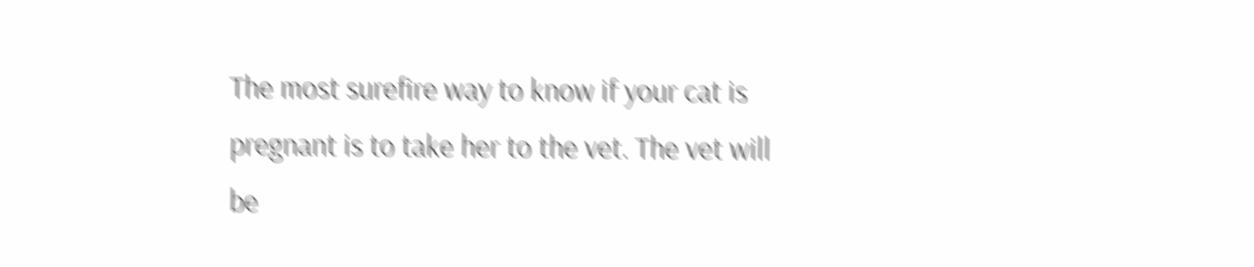The most surefire way to know if your cat is pregnant is to take her to the vet. The vet will be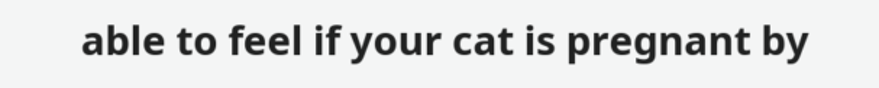able to feel if your cat is pregnant by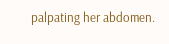palpating her abdomen.